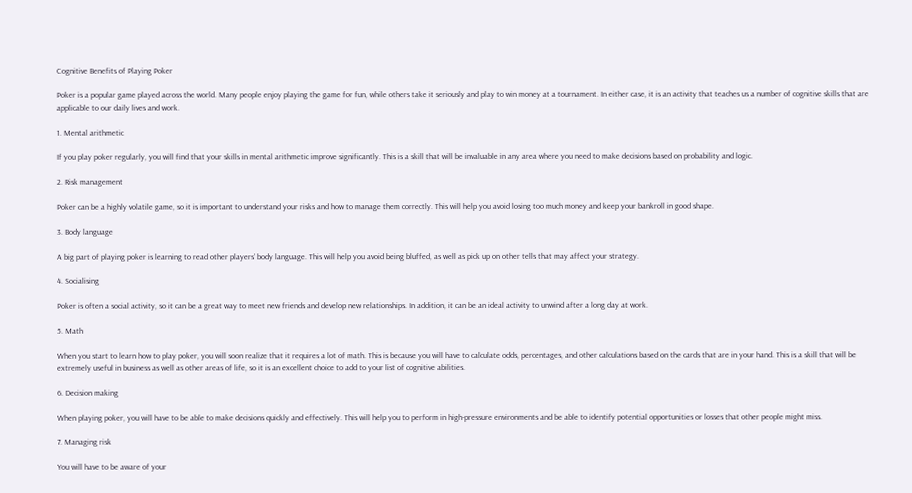Cognitive Benefits of Playing Poker

Poker is a popular game played across the world. Many people enjoy playing the game for fun, while others take it seriously and play to win money at a tournament. In either case, it is an activity that teaches us a number of cognitive skills that are applicable to our daily lives and work.

1. Mental arithmetic

If you play poker regularly, you will find that your skills in mental arithmetic improve significantly. This is a skill that will be invaluable in any area where you need to make decisions based on probability and logic.

2. Risk management

Poker can be a highly volatile game, so it is important to understand your risks and how to manage them correctly. This will help you avoid losing too much money and keep your bankroll in good shape.

3. Body language

A big part of playing poker is learning to read other players’ body language. This will help you avoid being bluffed, as well as pick up on other tells that may affect your strategy.

4. Socialising

Poker is often a social activity, so it can be a great way to meet new friends and develop new relationships. In addition, it can be an ideal activity to unwind after a long day at work.

5. Math

When you start to learn how to play poker, you will soon realize that it requires a lot of math. This is because you will have to calculate odds, percentages, and other calculations based on the cards that are in your hand. This is a skill that will be extremely useful in business as well as other areas of life, so it is an excellent choice to add to your list of cognitive abilities.

6. Decision making

When playing poker, you will have to be able to make decisions quickly and effectively. This will help you to perform in high-pressure environments and be able to identify potential opportunities or losses that other people might miss.

7. Managing risk

You will have to be aware of your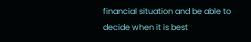financial situation and be able to decide when it is best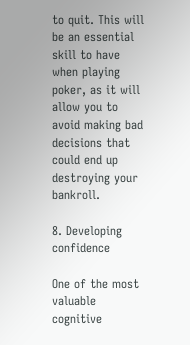to quit. This will be an essential skill to have when playing poker, as it will allow you to avoid making bad decisions that could end up destroying your bankroll.

8. Developing confidence

One of the most valuable cognitive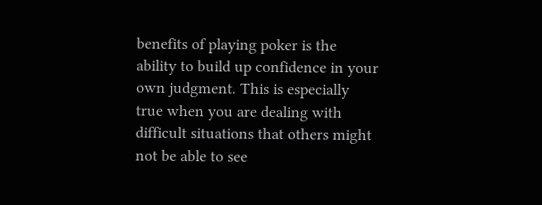benefits of playing poker is the ability to build up confidence in your own judgment. This is especially true when you are dealing with difficult situations that others might not be able to see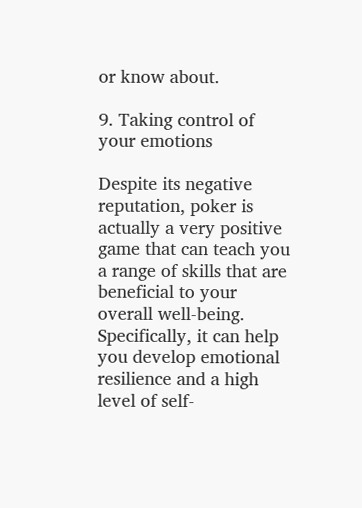or know about.

9. Taking control of your emotions

Despite its negative reputation, poker is actually a very positive game that can teach you a range of skills that are beneficial to your overall well-being. Specifically, it can help you develop emotional resilience and a high level of self-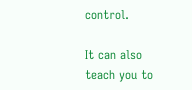control.

It can also teach you to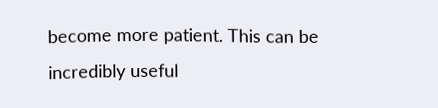become more patient. This can be incredibly useful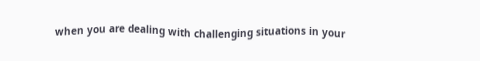when you are dealing with challenging situations in your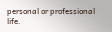personal or professional life.